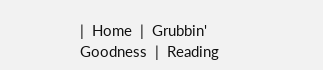|  Home  |  Grubbin' Goodness  |  Reading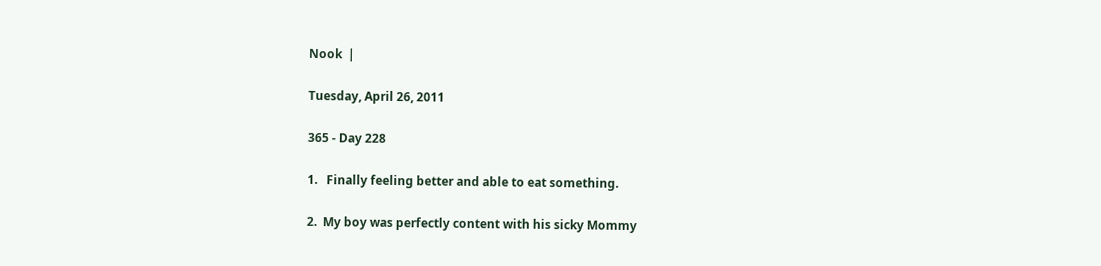Nook  |

Tuesday, April 26, 2011

365 - Day 228

1.   Finally feeling better and able to eat something.

2.  My boy was perfectly content with his sicky Mommy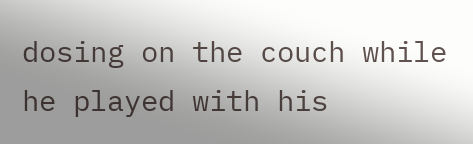dosing on the couch while he played with his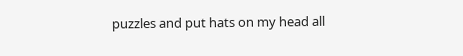puzzles and put hats on my head all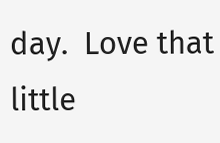day.  Love that little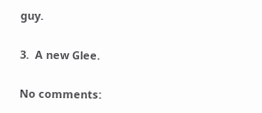guy.

3.  A new Glee.

No comments: